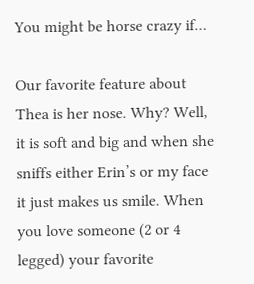You might be horse crazy if…

Our favorite feature about Thea is her nose. Why? Well, it is soft and big and when she sniffs either Erin’s or my face it just makes us smile. When you love someone (2 or 4 legged) your favorite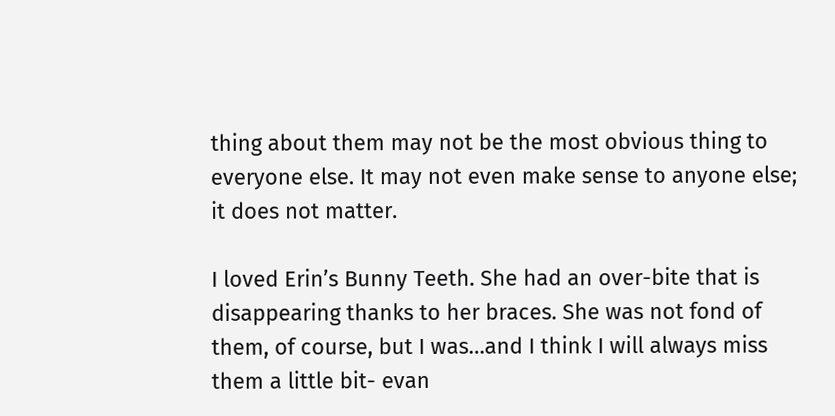thing about them may not be the most obvious thing to everyone else. It may not even make sense to anyone else; it does not matter.

I loved Erin’s Bunny Teeth. She had an over-bite that is disappearing thanks to her braces. She was not fond of them, of course, but I was…and I think I will always miss them a little bit- evan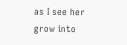as I see her grow into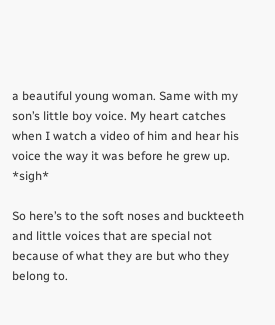a beautiful young woman. Same with my son’s little boy voice. My heart catches when I watch a video of him and hear his voice the way it was before he grew up. *sigh*

So here’s to the soft noses and buckteeth and little voices that are special not because of what they are but who they belong to.